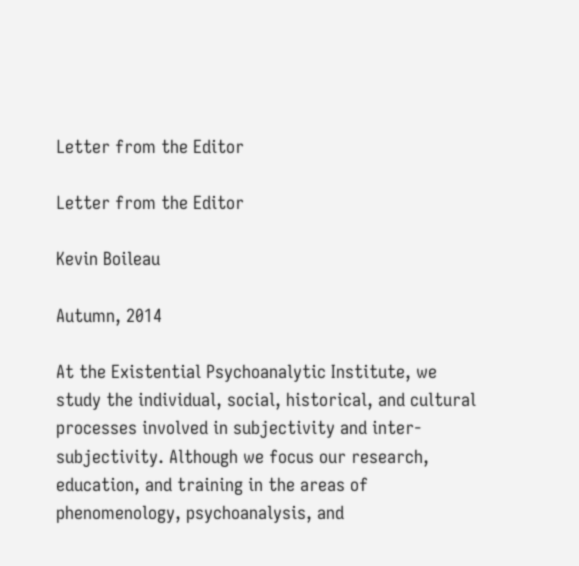Letter from the Editor

Letter from the Editor

Kevin Boileau

Autumn, 2014

At the Existential Psychoanalytic Institute, we study the individual, social, historical, and cultural processes involved in subjectivity and inter-subjectivity. Although we focus our research, education, and training in the areas of phenomenology, psychoanalysis, and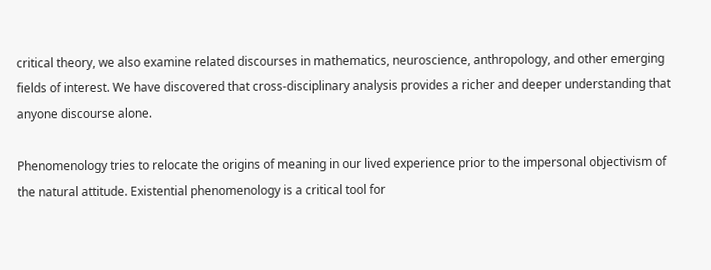critical theory, we also examine related discourses in mathematics, neuroscience, anthropology, and other emerging fields of interest. We have discovered that cross-disciplinary analysis provides a richer and deeper understanding that anyone discourse alone.

Phenomenology tries to relocate the origins of meaning in our lived experience prior to the impersonal objectivism of the natural attitude. Existential phenomenology is a critical tool for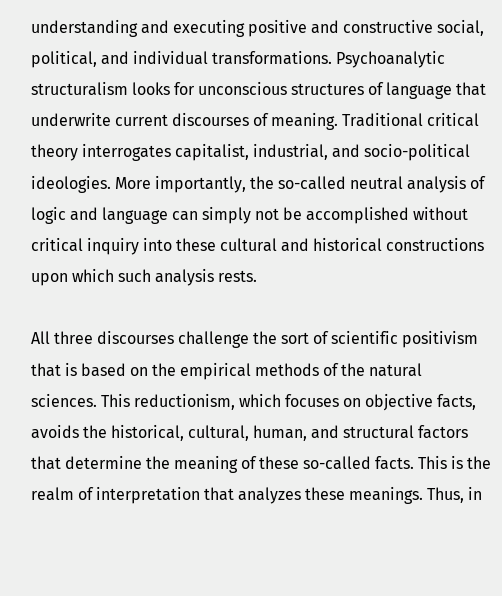understanding and executing positive and constructive social, political, and individual transformations. Psychoanalytic structuralism looks for unconscious structures of language that underwrite current discourses of meaning. Traditional critical theory interrogates capitalist, industrial, and socio-political ideologies. More importantly, the so-called neutral analysis of logic and language can simply not be accomplished without critical inquiry into these cultural and historical constructions upon which such analysis rests.

All three discourses challenge the sort of scientific positivism that is based on the empirical methods of the natural sciences. This reductionism, which focuses on objective facts, avoids the historical, cultural, human, and structural factors that determine the meaning of these so-called facts. This is the realm of interpretation that analyzes these meanings. Thus, in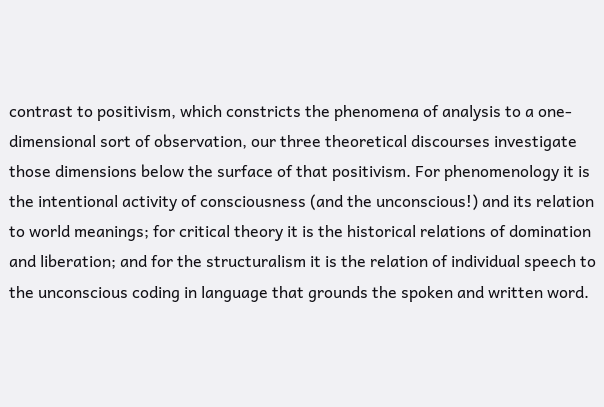contrast to positivism, which constricts the phenomena of analysis to a one-dimensional sort of observation, our three theoretical discourses investigate those dimensions below the surface of that positivism. For phenomenology it is the intentional activity of consciousness (and the unconscious!) and its relation to world meanings; for critical theory it is the historical relations of domination and liberation; and for the structuralism it is the relation of individual speech to the unconscious coding in language that grounds the spoken and written word.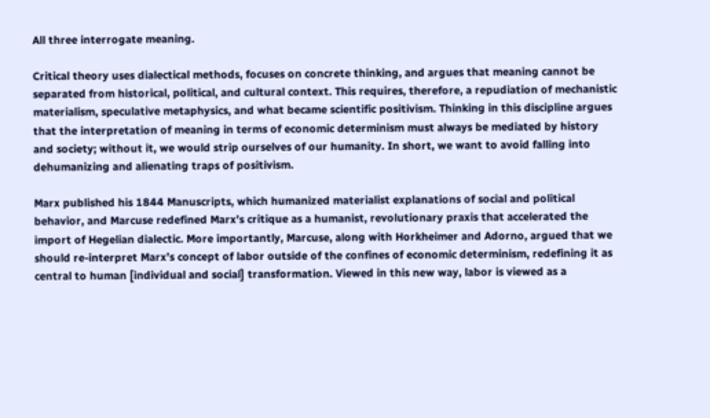All three interrogate meaning.

Critical theory uses dialectical methods, focuses on concrete thinking, and argues that meaning cannot be separated from historical, political, and cultural context. This requires, therefore, a repudiation of mechanistic materialism, speculative metaphysics, and what became scientific positivism. Thinking in this discipline argues that the interpretation of meaning in terms of economic determinism must always be mediated by history and society; without it, we would strip ourselves of our humanity. In short, we want to avoid falling into dehumanizing and alienating traps of positivism.

Marx published his 1844 Manuscripts, which humanized materialist explanations of social and political behavior, and Marcuse redefined Marx’s critique as a humanist, revolutionary praxis that accelerated the import of Hegelian dialectic. More importantly, Marcuse, along with Horkheimer and Adorno, argued that we should re-interpret Marx’s concept of labor outside of the confines of economic determinism, redefining it as central to human [individual and social] transformation. Viewed in this new way, labor is viewed as a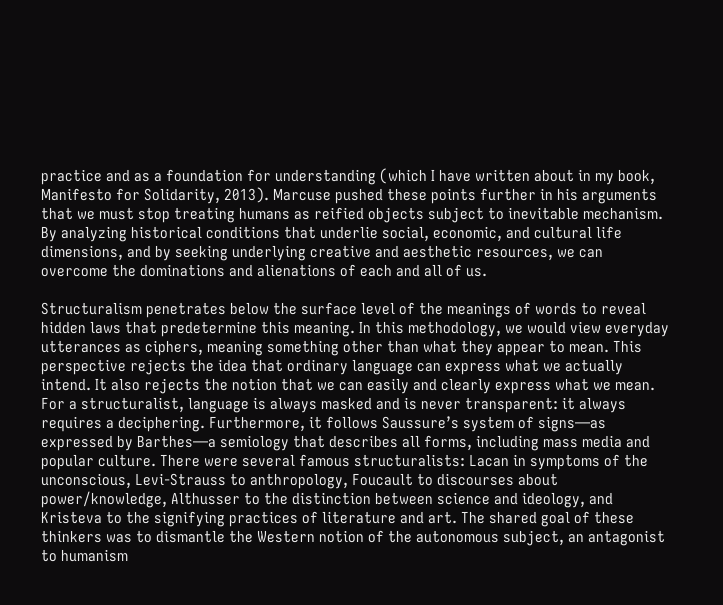practice and as a foundation for understanding (which I have written about in my book, Manifesto for Solidarity, 2013). Marcuse pushed these points further in his arguments that we must stop treating humans as reified objects subject to inevitable mechanism. By analyzing historical conditions that underlie social, economic, and cultural life dimensions, and by seeking underlying creative and aesthetic resources, we can overcome the dominations and alienations of each and all of us.

Structuralism penetrates below the surface level of the meanings of words to reveal hidden laws that predetermine this meaning. In this methodology, we would view everyday utterances as ciphers, meaning something other than what they appear to mean. This perspective rejects the idea that ordinary language can express what we actually intend. It also rejects the notion that we can easily and clearly express what we mean. For a structuralist, language is always masked and is never transparent: it always requires a deciphering. Furthermore, it follows Saussure’s system of signs—as expressed by Barthes—a semiology that describes all forms, including mass media and popular culture. There were several famous structuralists: Lacan in symptoms of the unconscious, Levi-Strauss to anthropology, Foucault to discourses about power/knowledge, Althusser to the distinction between science and ideology, and Kristeva to the signifying practices of literature and art. The shared goal of these thinkers was to dismantle the Western notion of the autonomous subject, an antagonist to humanism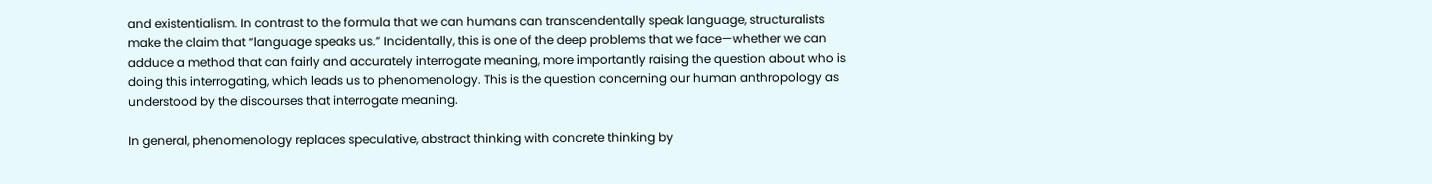and existentialism. In contrast to the formula that we can humans can transcendentally speak language, structuralists make the claim that “language speaks us.” Incidentally, this is one of the deep problems that we face—whether we can adduce a method that can fairly and accurately interrogate meaning, more importantly raising the question about who is doing this interrogating, which leads us to phenomenology. This is the question concerning our human anthropology as understood by the discourses that interrogate meaning.

In general, phenomenology replaces speculative, abstract thinking with concrete thinking by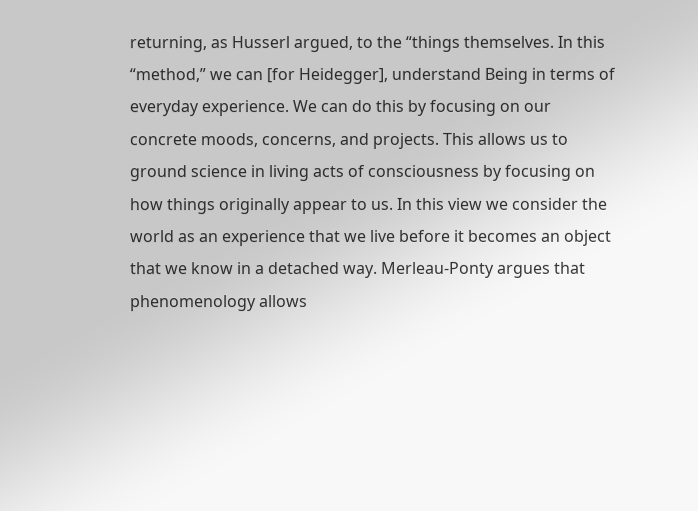returning, as Husserl argued, to the “things themselves. In this “method,” we can [for Heidegger], understand Being in terms of everyday experience. We can do this by focusing on our concrete moods, concerns, and projects. This allows us to ground science in living acts of consciousness by focusing on how things originally appear to us. In this view we consider the world as an experience that we live before it becomes an object that we know in a detached way. Merleau-Ponty argues that phenomenology allows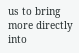us to bring more directly into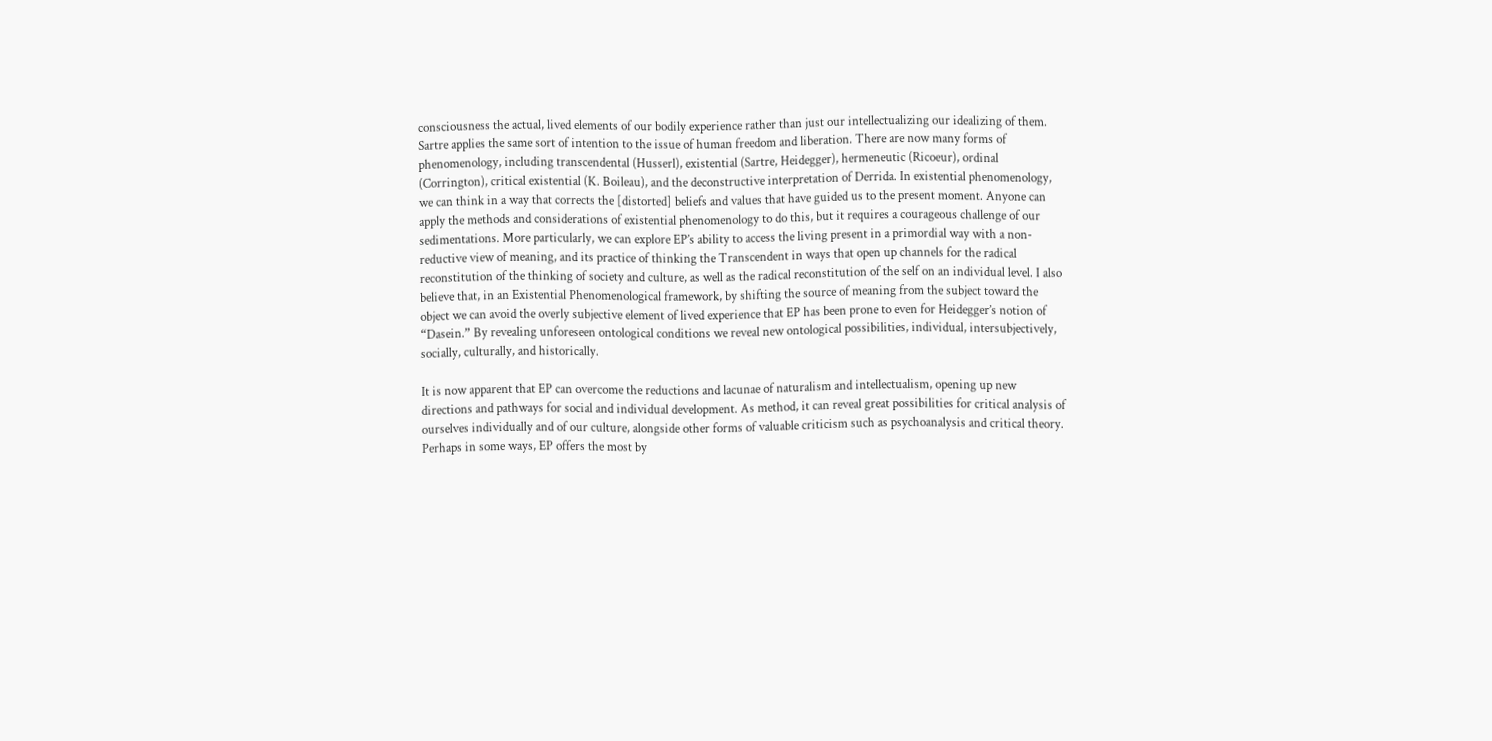consciousness the actual, lived elements of our bodily experience rather than just our intellectualizing our idealizing of them. Sartre applies the same sort of intention to the issue of human freedom and liberation. There are now many forms of phenomenology, including transcendental (Husserl), existential (Sartre, Heidegger), hermeneutic (Ricoeur), ordinal (Corrington), critical existential (K. Boileau), and the deconstructive interpretation of Derrida. In existential phenomenology, we can think in a way that corrects the [distorted] beliefs and values that have guided us to the present moment. Anyone can apply the methods and considerations of existential phenomenology to do this, but it requires a courageous challenge of our sedimentations. More particularly, we can explore EP’s ability to access the living present in a primordial way with a non-reductive view of meaning, and its practice of thinking the Transcendent in ways that open up channels for the radical reconstitution of the thinking of society and culture, as well as the radical reconstitution of the self on an individual level. I also believe that, in an Existential Phenomenological framework, by shifting the source of meaning from the subject toward the object we can avoid the overly subjective element of lived experience that EP has been prone to even for Heidegger’s notion of “Dasein.” By revealing unforeseen ontological conditions we reveal new ontological possibilities, individual, intersubjectively, socially, culturally, and historically.

It is now apparent that EP can overcome the reductions and lacunae of naturalism and intellectualism, opening up new directions and pathways for social and individual development. As method, it can reveal great possibilities for critical analysis of ourselves individually and of our culture, alongside other forms of valuable criticism such as psychoanalysis and critical theory. Perhaps in some ways, EP offers the most by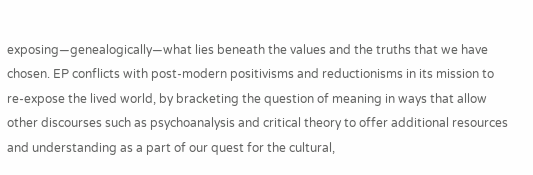exposing—genealogically—what lies beneath the values and the truths that we have chosen. EP conflicts with post-modern positivisms and reductionisms in its mission to re-expose the lived world, by bracketing the question of meaning in ways that allow other discourses such as psychoanalysis and critical theory to offer additional resources and understanding as a part of our quest for the cultural,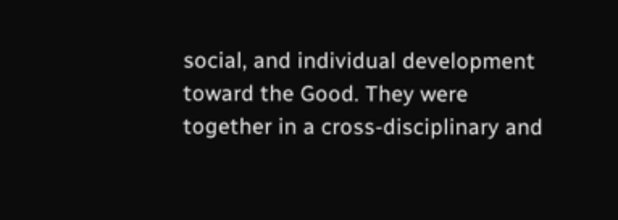social, and individual development toward the Good. They were together in a cross-disciplinary and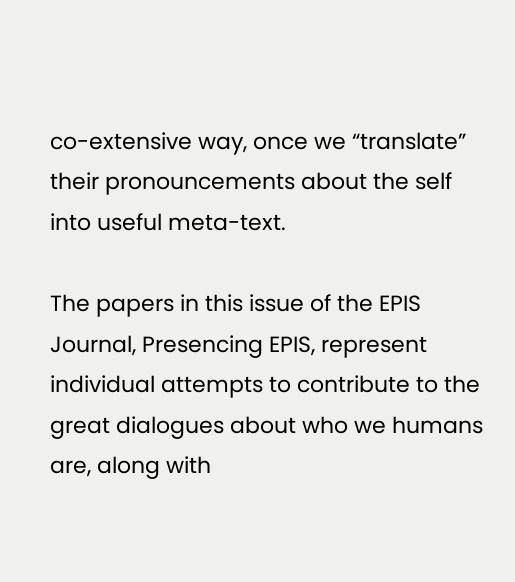co-extensive way, once we “translate” their pronouncements about the self into useful meta-text.

The papers in this issue of the EPIS Journal, Presencing EPIS, represent individual attempts to contribute to the great dialogues about who we humans are, along with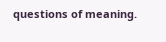questions of meaning.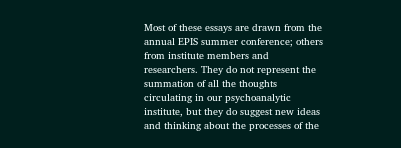Most of these essays are drawn from the annual EPIS summer conference; others from institute members and researchers. They do not represent the summation of all the thoughts circulating in our psychoanalytic institute, but they do suggest new ideas and thinking about the processes of the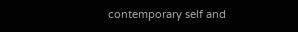contemporary self and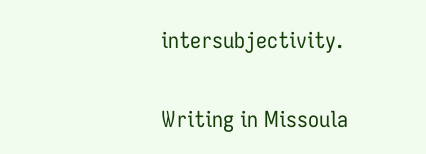intersubjectivity.

Writing in Missoula